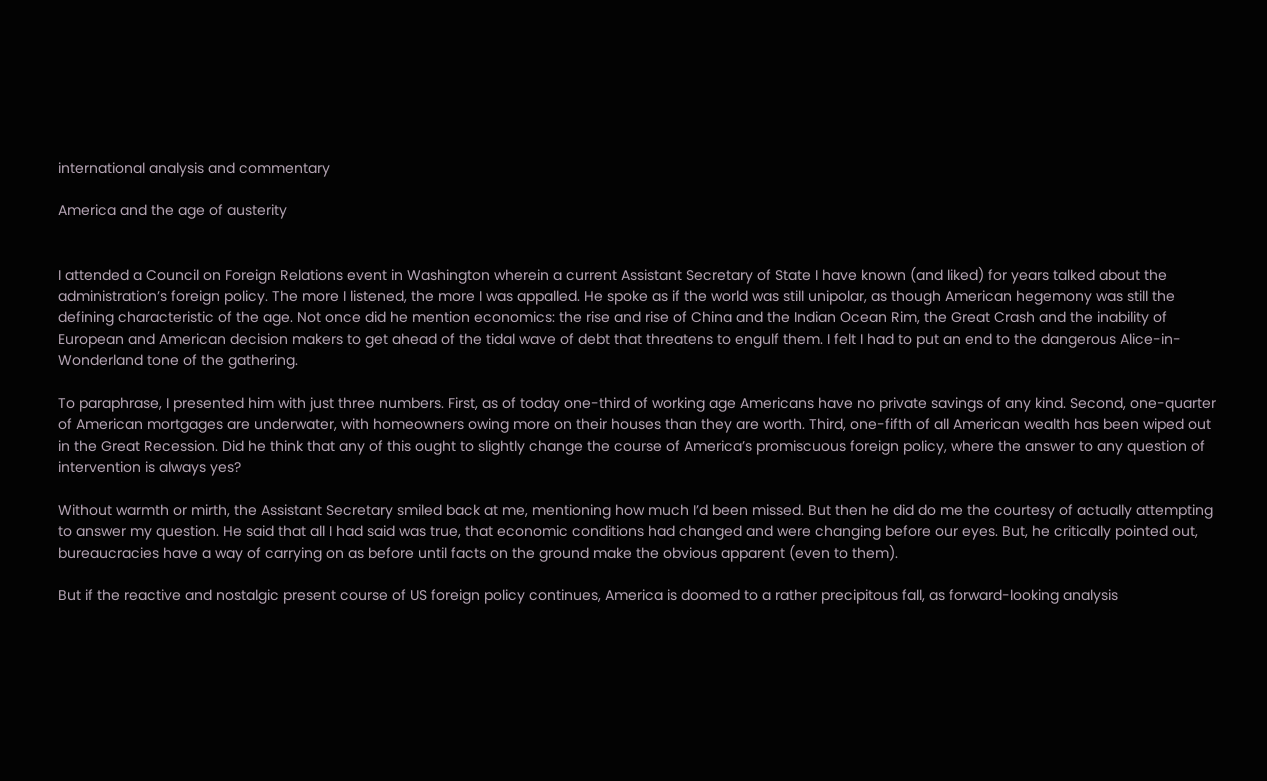international analysis and commentary

America and the age of austerity


I attended a Council on Foreign Relations event in Washington wherein a current Assistant Secretary of State I have known (and liked) for years talked about the administration’s foreign policy. The more I listened, the more I was appalled. He spoke as if the world was still unipolar, as though American hegemony was still the defining characteristic of the age. Not once did he mention economics: the rise and rise of China and the Indian Ocean Rim, the Great Crash and the inability of European and American decision makers to get ahead of the tidal wave of debt that threatens to engulf them. I felt I had to put an end to the dangerous Alice-in-Wonderland tone of the gathering.

To paraphrase, I presented him with just three numbers. First, as of today one-third of working age Americans have no private savings of any kind. Second, one-quarter of American mortgages are underwater, with homeowners owing more on their houses than they are worth. Third, one-fifth of all American wealth has been wiped out in the Great Recession. Did he think that any of this ought to slightly change the course of America’s promiscuous foreign policy, where the answer to any question of intervention is always yes?

Without warmth or mirth, the Assistant Secretary smiled back at me, mentioning how much I’d been missed. But then he did do me the courtesy of actually attempting to answer my question. He said that all I had said was true, that economic conditions had changed and were changing before our eyes. But, he critically pointed out, bureaucracies have a way of carrying on as before until facts on the ground make the obvious apparent (even to them).

But if the reactive and nostalgic present course of US foreign policy continues, America is doomed to a rather precipitous fall, as forward-looking analysis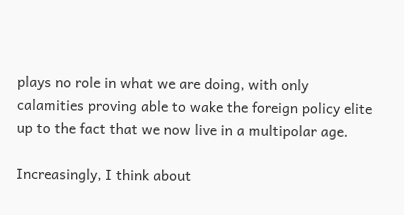plays no role in what we are doing, with only calamities proving able to wake the foreign policy elite up to the fact that we now live in a multipolar age.

Increasingly, I think about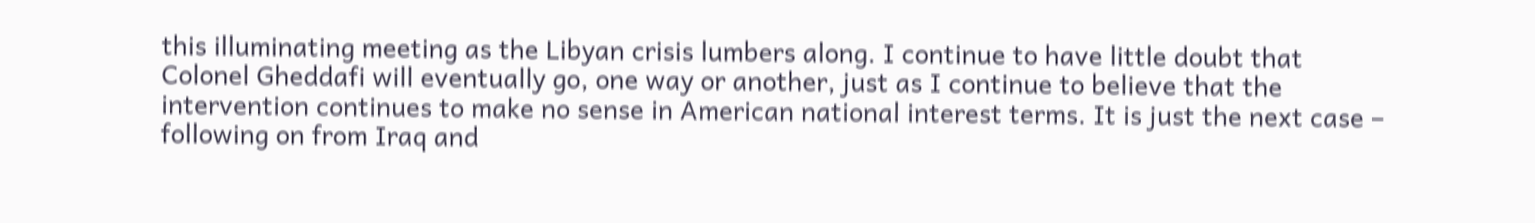this illuminating meeting as the Libyan crisis lumbers along. I continue to have little doubt that Colonel Gheddafi will eventually go, one way or another, just as I continue to believe that the intervention continues to make no sense in American national interest terms. It is just the next case – following on from Iraq and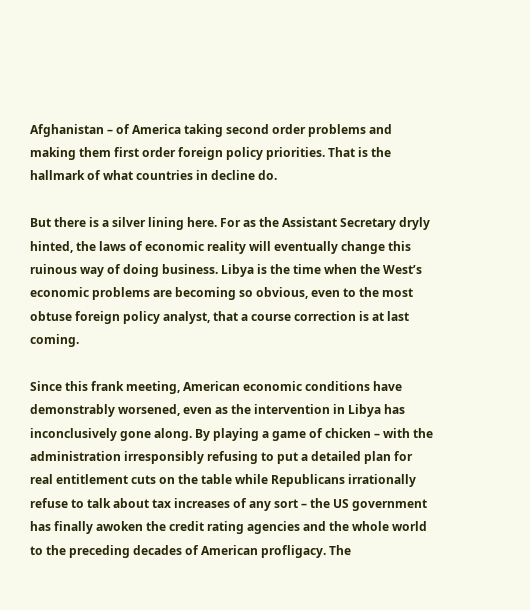Afghanistan – of America taking second order problems and making them first order foreign policy priorities. That is the hallmark of what countries in decline do.

But there is a silver lining here. For as the Assistant Secretary dryly hinted, the laws of economic reality will eventually change this ruinous way of doing business. Libya is the time when the West’s economic problems are becoming so obvious, even to the most obtuse foreign policy analyst, that a course correction is at last coming.

Since this frank meeting, American economic conditions have demonstrably worsened, even as the intervention in Libya has inconclusively gone along. By playing a game of chicken – with the administration irresponsibly refusing to put a detailed plan for real entitlement cuts on the table while Republicans irrationally refuse to talk about tax increases of any sort – the US government has finally awoken the credit rating agencies and the whole world to the preceding decades of American profligacy. The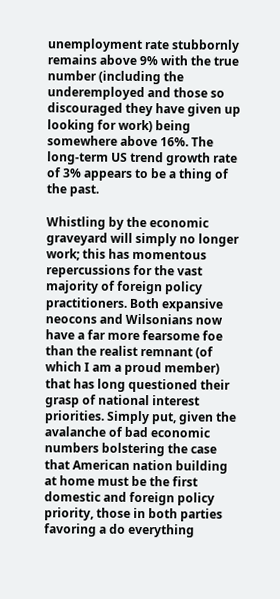unemployment rate stubbornly remains above 9% with the true number (including the underemployed and those so discouraged they have given up looking for work) being somewhere above 16%. The long-term US trend growth rate of 3% appears to be a thing of the past.

Whistling by the economic graveyard will simply no longer work; this has momentous repercussions for the vast majority of foreign policy practitioners. Both expansive neocons and Wilsonians now have a far more fearsome foe than the realist remnant (of which I am a proud member) that has long questioned their grasp of national interest priorities. Simply put, given the avalanche of bad economic numbers bolstering the case that American nation building at home must be the first domestic and foreign policy priority, those in both parties favoring a do everything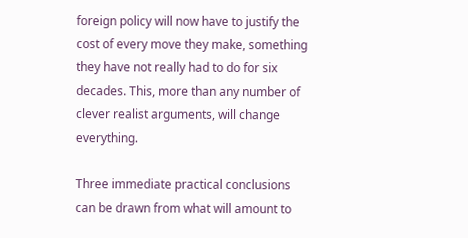foreign policy will now have to justify the cost of every move they make, something they have not really had to do for six decades. This, more than any number of clever realist arguments, will change everything.

Three immediate practical conclusions can be drawn from what will amount to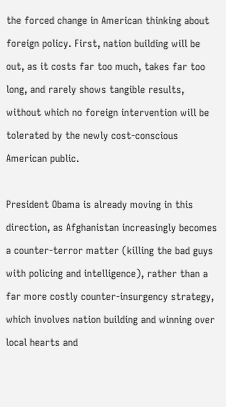the forced change in American thinking about foreign policy. First, nation building will be out, as it costs far too much, takes far too long, and rarely shows tangible results, without which no foreign intervention will be tolerated by the newly cost-conscious American public.

President Obama is already moving in this direction, as Afghanistan increasingly becomes a counter-terror matter (killing the bad guys with policing and intelligence), rather than a far more costly counter-insurgency strategy, which involves nation building and winning over local hearts and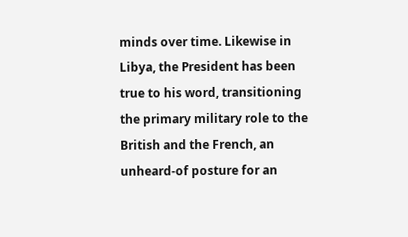minds over time. Likewise in Libya, the President has been true to his word, transitioning the primary military role to the British and the French, an unheard-of posture for an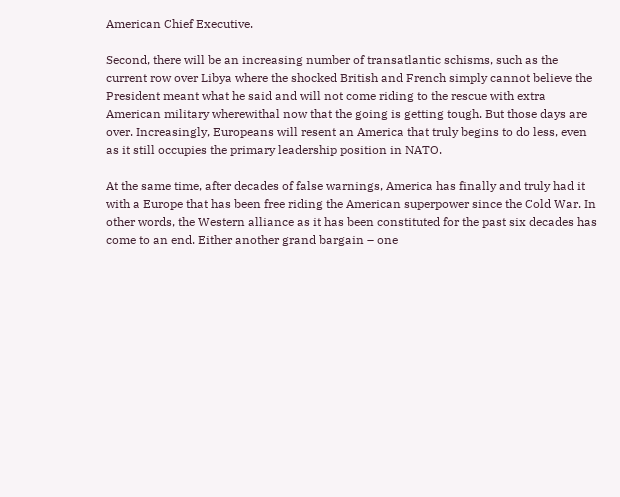American Chief Executive.

Second, there will be an increasing number of transatlantic schisms, such as the current row over Libya where the shocked British and French simply cannot believe the President meant what he said and will not come riding to the rescue with extra American military wherewithal now that the going is getting tough. But those days are over. Increasingly, Europeans will resent an America that truly begins to do less, even as it still occupies the primary leadership position in NATO.

At the same time, after decades of false warnings, America has finally and truly had it with a Europe that has been free riding the American superpower since the Cold War. In other words, the Western alliance as it has been constituted for the past six decades has come to an end. Either another grand bargain – one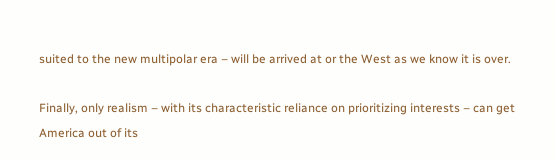suited to the new multipolar era – will be arrived at or the West as we know it is over.

Finally, only realism – with its characteristic reliance on prioritizing interests – can get America out of its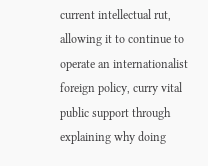current intellectual rut, allowing it to continue to operate an internationalist foreign policy, curry vital public support through explaining why doing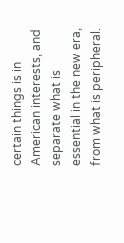certain things is in American interests, and separate what is essential in the new era, from what is peripheral.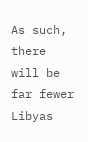As such, there will be far fewer Libyas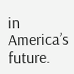in America’s future.